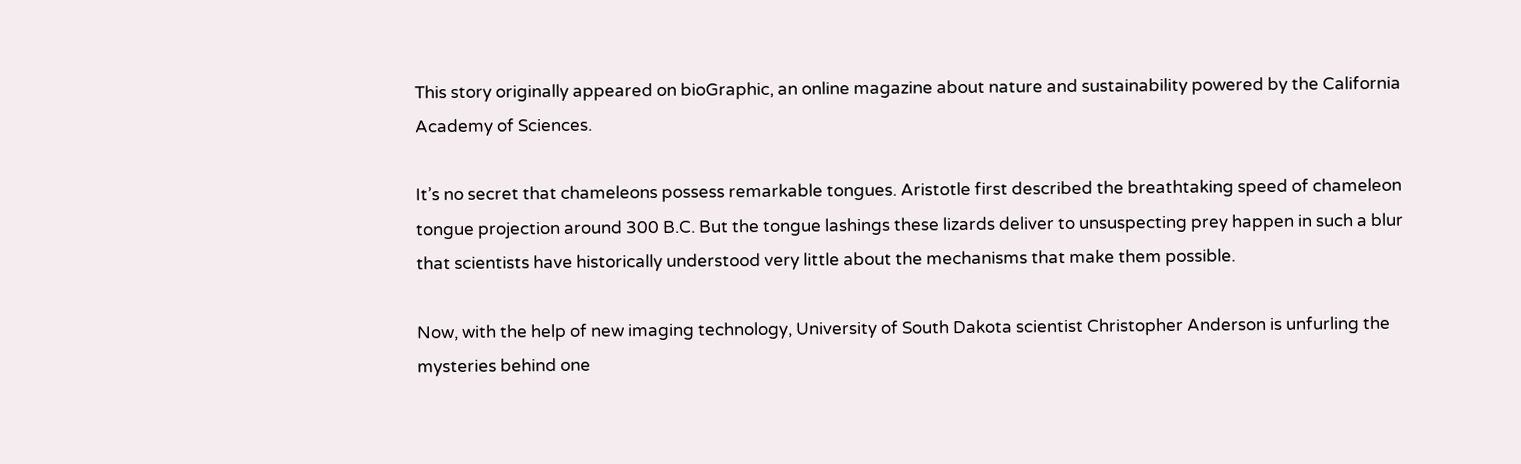This story originally appeared on bioGraphic, an online magazine about nature and sustainability powered by the California Academy of Sciences.

It’s no secret that chameleons possess remarkable tongues. Aristotle first described the breathtaking speed of chameleon tongue projection around 300 B.C. But the tongue lashings these lizards deliver to unsuspecting prey happen in such a blur that scientists have historically understood very little about the mechanisms that make them possible.

Now, with the help of new imaging technology, University of South Dakota scientist Christopher Anderson is unfurling the mysteries behind one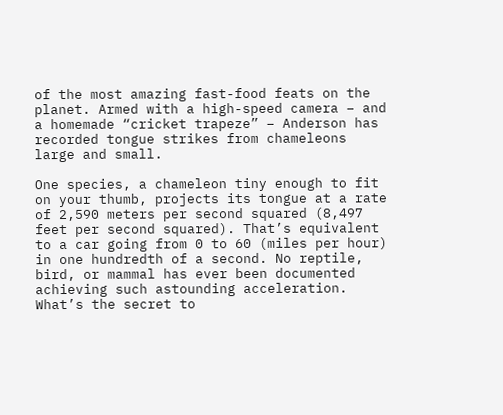of the most amazing fast-food feats on the planet. Armed with a high-speed camera – and a homemade “cricket trapeze” – Anderson has recorded tongue strikes from chameleons large and small.

One species, a chameleon tiny enough to fit on your thumb, projects its tongue at a rate of 2,590 meters per second squared (8,497 feet per second squared). That’s equivalent to a car going from 0 to 60 (miles per hour) in one hundredth of a second. No reptile, bird, or mammal has ever been documented achieving such astounding acceleration. What’s the secret to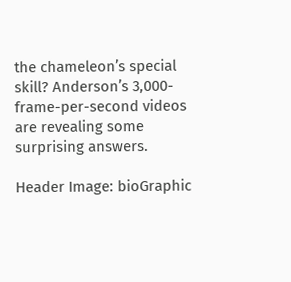the chameleon’s special skill? Anderson’s 3,000-frame-per-second videos are revealing some surprising answers.

Header Image: bioGraphic